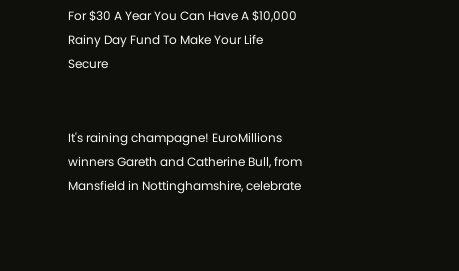For $30 A Year You Can Have A $10,000 Rainy Day Fund To Make Your Life Secure


It's raining champagne! EuroMillions winners Gareth and Catherine Bull, from Mansfield in Nottinghamshire, celebrate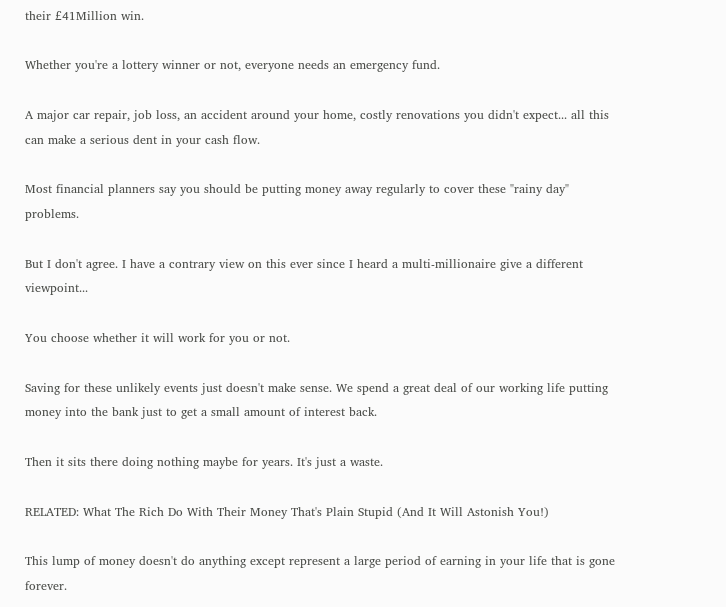their £41Million win.

Whether you're a lottery winner or not, everyone needs an emergency fund.

A major car repair, job loss, an accident around your home, costly renovations you didn't expect... all this can make a serious dent in your cash flow.

Most financial planners say you should be putting money away regularly to cover these "rainy day" problems.

But I don't agree. I have a contrary view on this ever since I heard a multi-millionaire give a different viewpoint...

You choose whether it will work for you or not.

Saving for these unlikely events just doesn't make sense. We spend a great deal of our working life putting money into the bank just to get a small amount of interest back.

Then it sits there doing nothing maybe for years. It's just a waste.

RELATED: What The Rich Do With Their Money That's Plain Stupid (And It Will Astonish You!)

This lump of money doesn't do anything except represent a large period of earning in your life that is gone forever.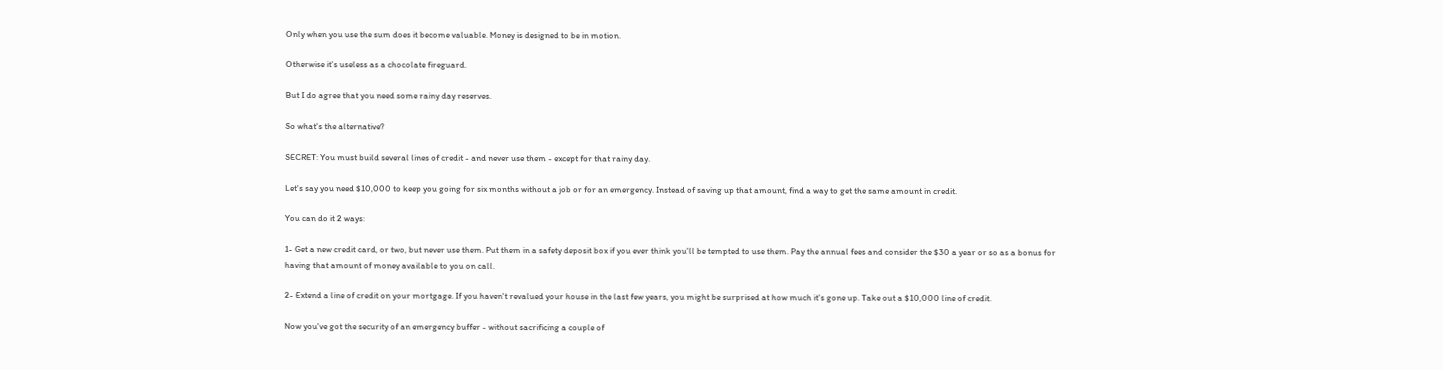Only when you use the sum does it become valuable. Money is designed to be in motion.

Otherwise it's useless as a chocolate fireguard.

But I do agree that you need some rainy day reserves.

So what's the alternative?

SECRET: You must build several lines of credit - and never use them - except for that rainy day.

Let's say you need $10,000 to keep you going for six months without a job or for an emergency. Instead of saving up that amount, find a way to get the same amount in credit.

You can do it 2 ways:

1- Get a new credit card, or two, but never use them. Put them in a safety deposit box if you ever think you'll be tempted to use them. Pay the annual fees and consider the $30 a year or so as a bonus for having that amount of money available to you on call.

2- Extend a line of credit on your mortgage. If you haven't revalued your house in the last few years, you might be surprised at how much it's gone up. Take out a $10,000 line of credit.

Now you've got the security of an emergency buffer - without sacrificing a couple of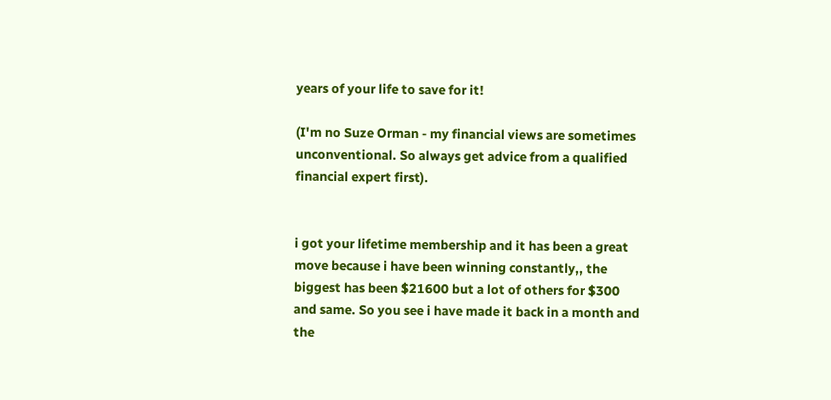years of your life to save for it!

(I'm no Suze Orman - my financial views are sometimes unconventional. So always get advice from a qualified financial expert first).


i got your lifetime membership and it has been a great move because i have been winning constantly,, the biggest has been $21600 but a lot of others for $300 and same. So you see i have made it back in a month and the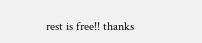rest is free!! thanks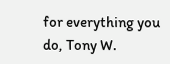for everything you do, Tony W.